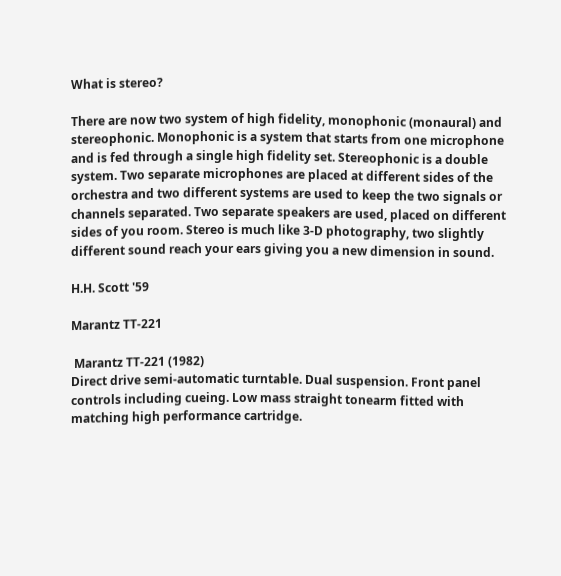What is stereo?

There are now two system of high fidelity, monophonic (monaural) and stereophonic. Monophonic is a system that starts from one microphone and is fed through a single high fidelity set. Stereophonic is a double system. Two separate microphones are placed at different sides of the orchestra and two different systems are used to keep the two signals or channels separated. Two separate speakers are used, placed on different sides of you room. Stereo is much like 3-D photography, two slightly different sound reach your ears giving you a new dimension in sound.

H.H. Scott '59

Marantz TT-221

 Marantz TT-221 (1982)
Direct drive semi-automatic turntable. Dual suspension. Front panel controls including cueing. Low mass straight tonearm fitted with matching high performance cartridge.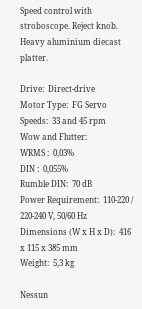Speed control with stroboscope. Reject knob. Heavy aluminium diecast platter.

Drive:  Direct-drive
Motor Type:  FG Servo
Speeds:  33 and 45 rpm
Wow and Flutter:
WRMS :  0,03%
DIN :  0,055%
Rumble DIN:  70 dB
Power Requirement:  110-220 / 220-240 V, 50/60 Hz
Dimensions (W x H x D):  416 x 115 x 385 mm
Weight:  5,3 kg

Nessun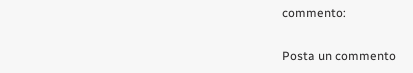commento:

Posta un commento